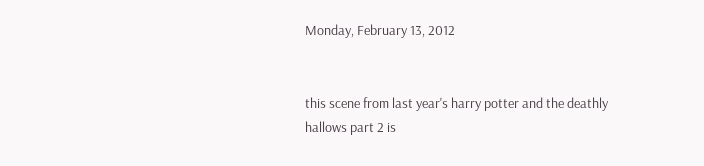Monday, February 13, 2012


this scene from last year's harry potter and the deathly hallows part 2 is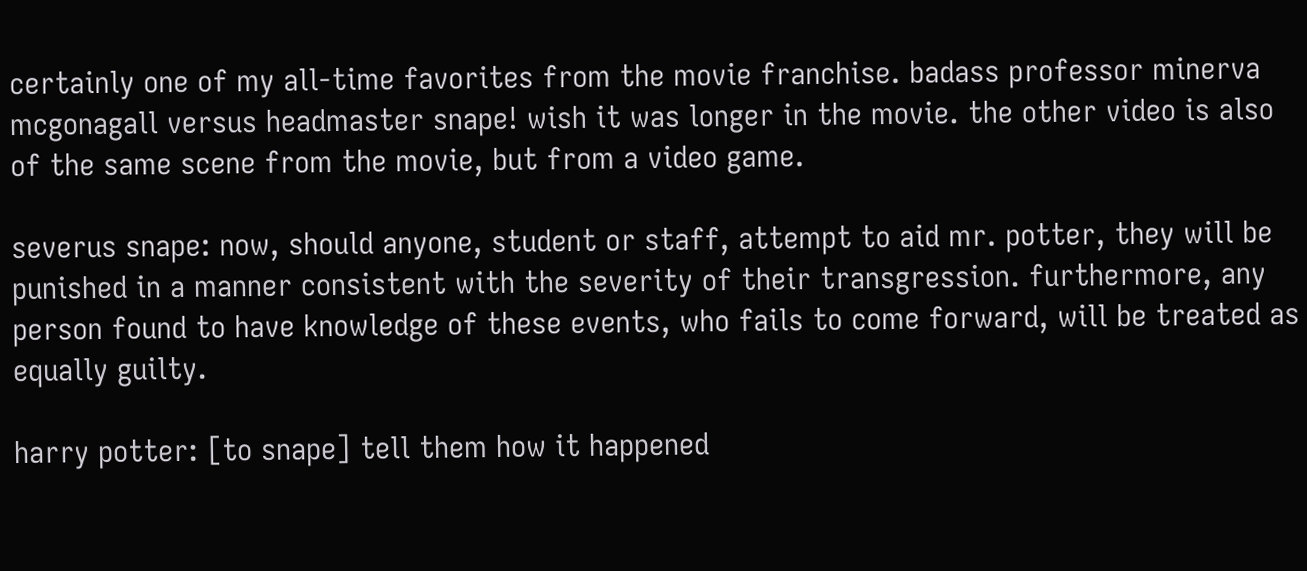certainly one of my all-time favorites from the movie franchise. badass professor minerva mcgonagall versus headmaster snape! wish it was longer in the movie. the other video is also of the same scene from the movie, but from a video game.

severus snape: now, should anyone, student or staff, attempt to aid mr. potter, they will be punished in a manner consistent with the severity of their transgression. furthermore, any person found to have knowledge of these events, who fails to come forward, will be treated as equally guilty.

harry potter: [to snape] tell them how it happened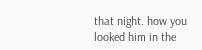that night. how you looked him in the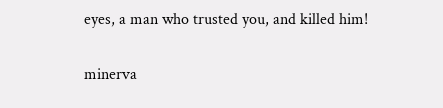eyes, a man who trusted you, and killed him!

minerva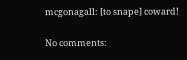mcgonagall: [to snape] coward!

No comments: